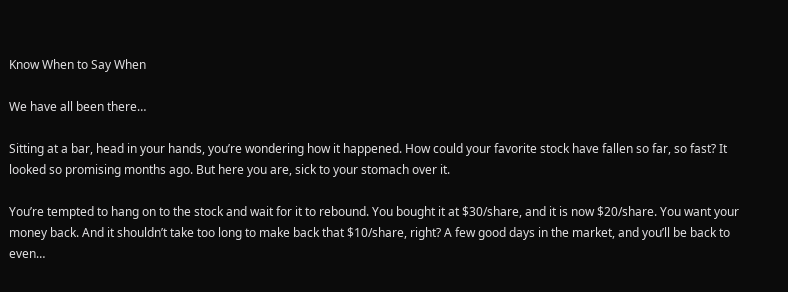Know When to Say When

We have all been there…

Sitting at a bar, head in your hands, you’re wondering how it happened. How could your favorite stock have fallen so far, so fast? It looked so promising months ago. But here you are, sick to your stomach over it.

You’re tempted to hang on to the stock and wait for it to rebound. You bought it at $30/share, and it is now $20/share. You want your money back. And it shouldn’t take too long to make back that $10/share, right? A few good days in the market, and you’ll be back to even…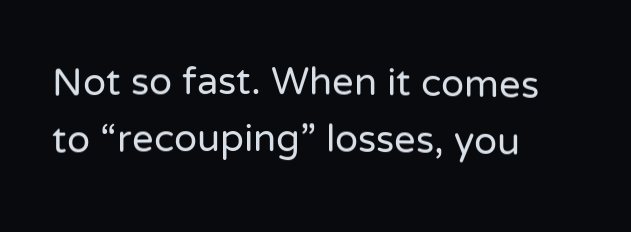Not so fast. When it comes to “recouping” losses, you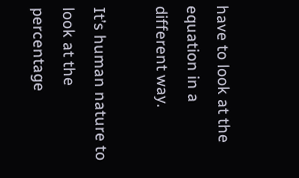have to look at the equation in a different way.

It’s human nature to look at the percentage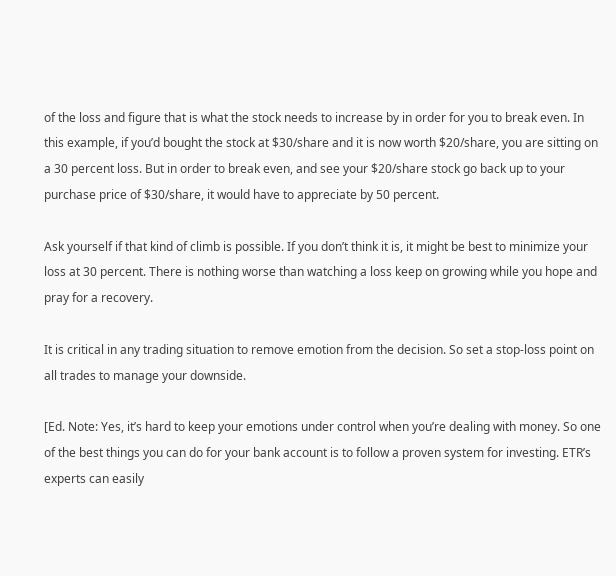of the loss and figure that is what the stock needs to increase by in order for you to break even. In this example, if you’d bought the stock at $30/share and it is now worth $20/share, you are sitting on a 30 percent loss. But in order to break even, and see your $20/share stock go back up to your purchase price of $30/share, it would have to appreciate by 50 percent.

Ask yourself if that kind of climb is possible. If you don’t think it is, it might be best to minimize your loss at 30 percent. There is nothing worse than watching a loss keep on growing while you hope and pray for a recovery.

It is critical in any trading situation to remove emotion from the decision. So set a stop-loss point on all trades to manage your downside.

[Ed. Note: Yes, it’s hard to keep your emotions under control when you’re dealing with money. So one of the best things you can do for your bank account is to follow a proven system for investing. ETR’s experts can easily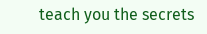teach you the secrets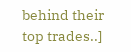behind their top trades..]